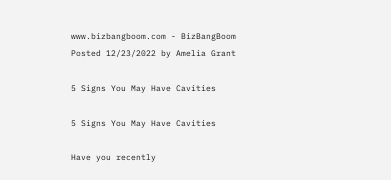www.bizbangboom.com - BizBangBoom
Posted 12/23/2022 by Amelia Grant

5 Signs You May Have Cavities

5 Signs You May Have Cavities

Have you recently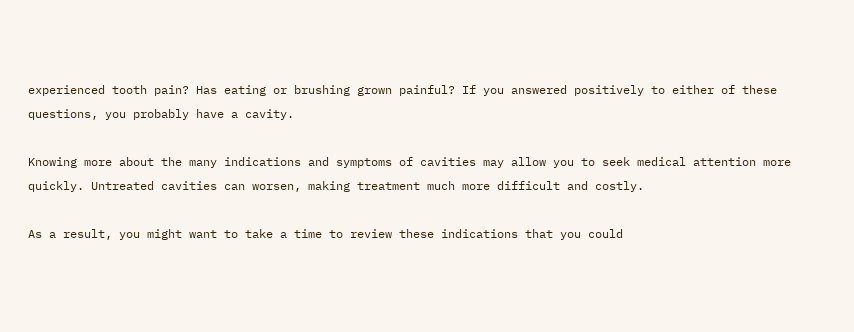experienced tooth pain? Has eating or brushing grown painful? If you answered positively to either of these questions, you probably have a cavity.

Knowing more about the many indications and symptoms of cavities may allow you to seek medical attention more quickly. Untreated cavities can worsen, making treatment much more difficult and costly.

As a result, you might want to take a time to review these indications that you could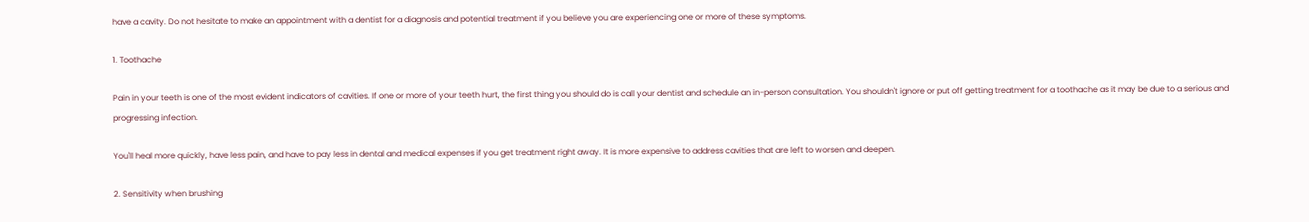have a cavity. Do not hesitate to make an appointment with a dentist for a diagnosis and potential treatment if you believe you are experiencing one or more of these symptoms.

1. Toothache

Pain in your teeth is one of the most evident indicators of cavities. If one or more of your teeth hurt, the first thing you should do is call your dentist and schedule an in-person consultation. You shouldn't ignore or put off getting treatment for a toothache as it may be due to a serious and progressing infection.

You'll heal more quickly, have less pain, and have to pay less in dental and medical expenses if you get treatment right away. It is more expensive to address cavities that are left to worsen and deepen.

2. Sensitivity when brushing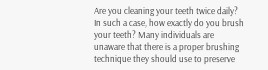Are you cleaning your teeth twice daily? In such a case, how exactly do you brush your teeth? Many individuals are unaware that there is a proper brushing technique they should use to preserve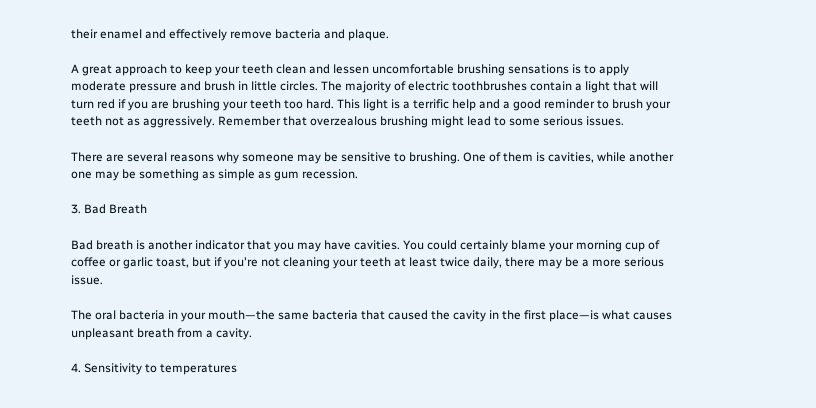their enamel and effectively remove bacteria and plaque.

A great approach to keep your teeth clean and lessen uncomfortable brushing sensations is to apply moderate pressure and brush in little circles. The majority of electric toothbrushes contain a light that will turn red if you are brushing your teeth too hard. This light is a terrific help and a good reminder to brush your teeth not as aggressively. Remember that overzealous brushing might lead to some serious issues.

There are several reasons why someone may be sensitive to brushing. One of them is cavities, while another one may be something as simple as gum recession.

3. Bad Breath

Bad breath is another indicator that you may have cavities. You could certainly blame your morning cup of coffee or garlic toast, but if you're not cleaning your teeth at least twice daily, there may be a more serious issue.

The oral bacteria in your mouth—the same bacteria that caused the cavity in the first place—is what causes unpleasant breath from a cavity.

4. Sensitivity to temperatures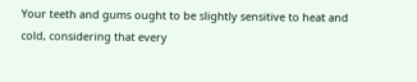Your teeth and gums ought to be slightly sensitive to heat and cold, considering that every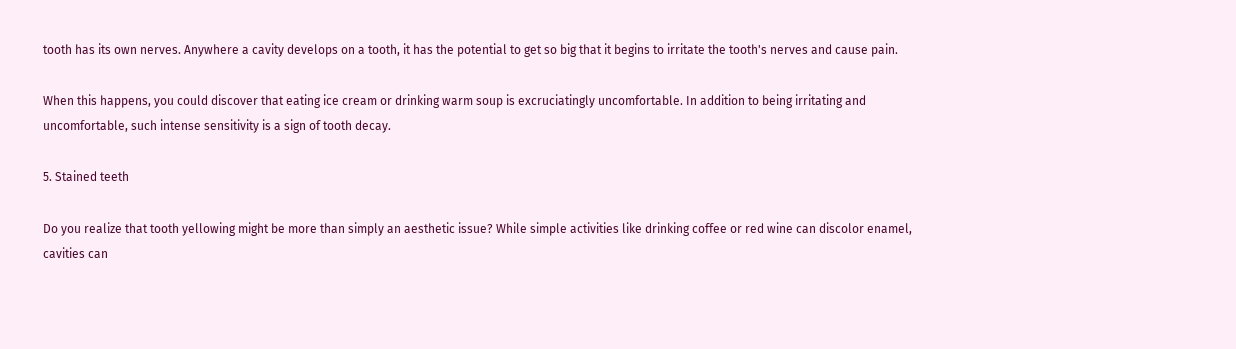tooth has its own nerves. Anywhere a cavity develops on a tooth, it has the potential to get so big that it begins to irritate the tooth's nerves and cause pain.

When this happens, you could discover that eating ice cream or drinking warm soup is excruciatingly uncomfortable. In addition to being irritating and uncomfortable, such intense sensitivity is a sign of tooth decay.

5. Stained teeth

Do you realize that tooth yellowing might be more than simply an aesthetic issue? While simple activities like drinking coffee or red wine can discolor enamel, cavities can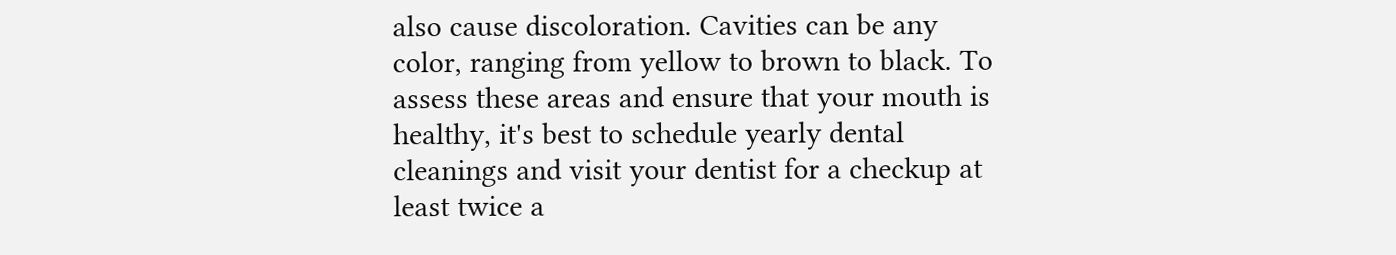also cause discoloration. Cavities can be any color, ranging from yellow to brown to black. To assess these areas and ensure that your mouth is healthy, it's best to schedule yearly dental cleanings and visit your dentist for a checkup at least twice a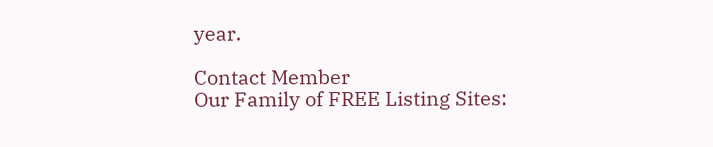year.

Contact Member
Our Family of FREE Listing Sites: